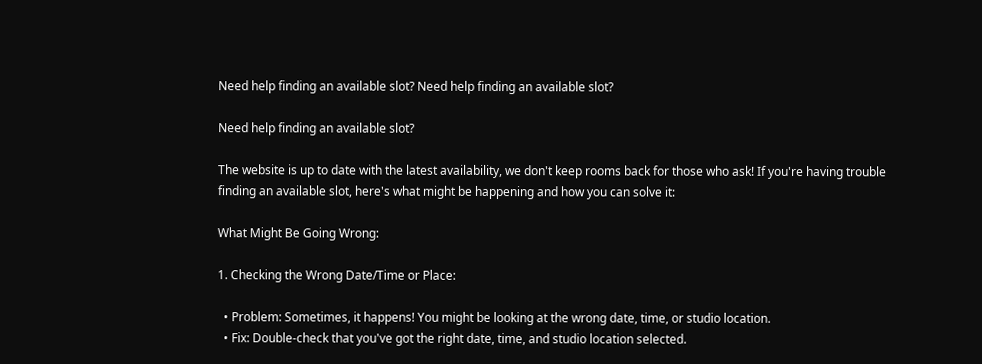Need help finding an available slot? Need help finding an available slot?

Need help finding an available slot?

The website is up to date with the latest availability, we don't keep rooms back for those who ask! If you're having trouble finding an available slot, here's what might be happening and how you can solve it:

What Might Be Going Wrong:

1. Checking the Wrong Date/Time or Place:

  • Problem: Sometimes, it happens! You might be looking at the wrong date, time, or studio location.
  • Fix: Double-check that you've got the right date, time, and studio location selected.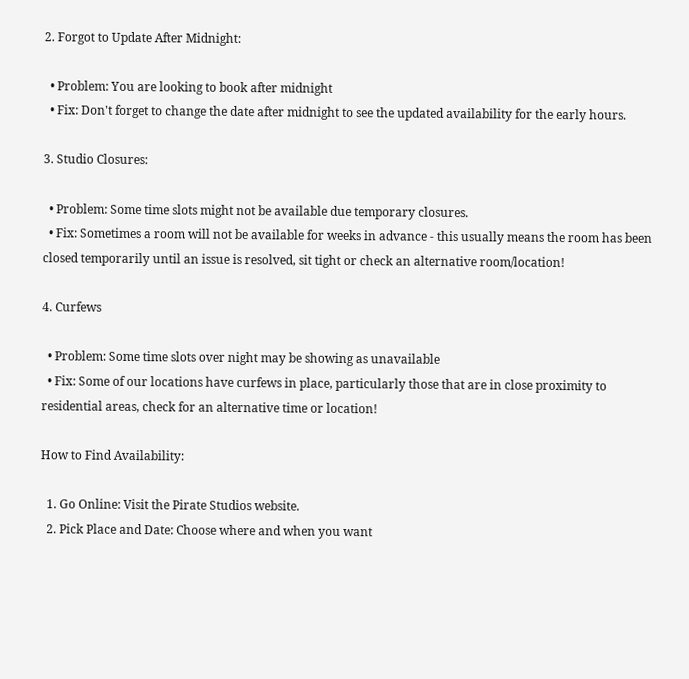2. Forgot to Update After Midnight:

  • Problem: You are looking to book after midnight
  • Fix: Don't forget to change the date after midnight to see the updated availability for the early hours.

3. Studio Closures:

  • Problem: Some time slots might not be available due temporary closures.
  • Fix: Sometimes a room will not be available for weeks in advance - this usually means the room has been closed temporarily until an issue is resolved, sit tight or check an alternative room/location!

4. Curfews

  • Problem: Some time slots over night may be showing as unavailable
  • Fix: Some of our locations have curfews in place, particularly those that are in close proximity to residential areas, check for an alternative time or location!

How to Find Availability:

  1. Go Online: Visit the Pirate Studios website.
  2. Pick Place and Date: Choose where and when you want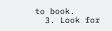to book.
  3. Look for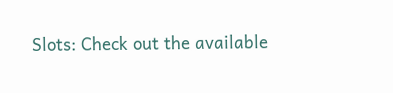Slots: Check out the available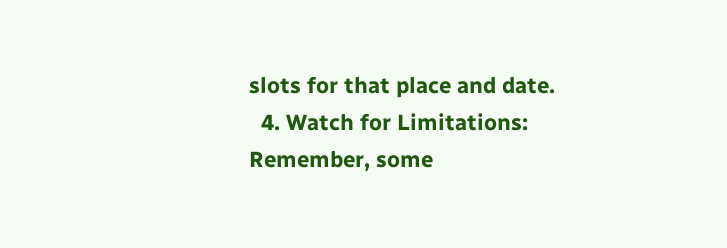slots for that place and date.
  4. Watch for Limitations: Remember, some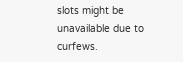slots might be unavailable due to curfews.